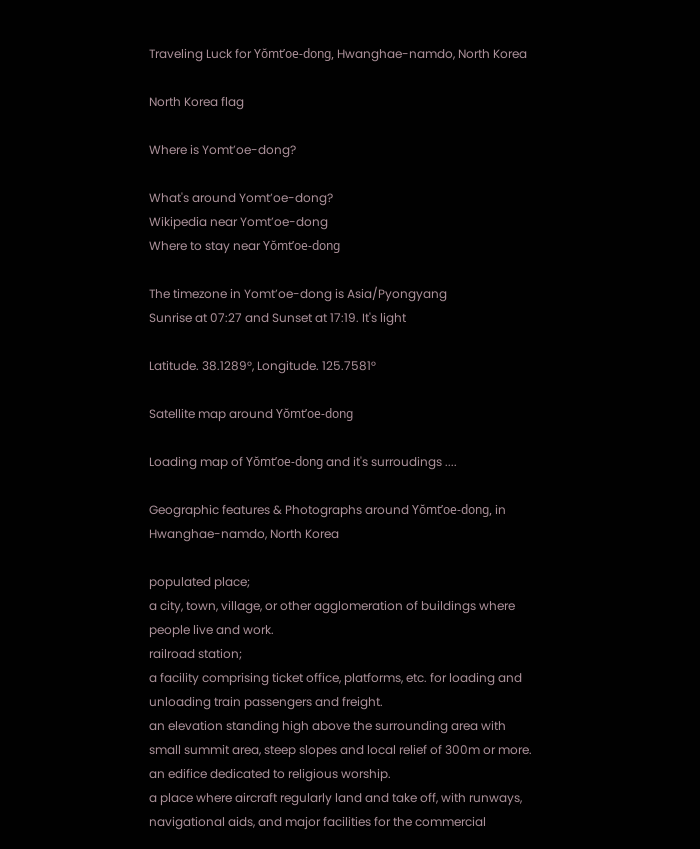Traveling Luck for Yŏmt’oe-dong, Hwanghae-namdo, North Korea

North Korea flag

Where is Yomt’oe-dong?

What's around Yomt’oe-dong?
Wikipedia near Yomt’oe-dong
Where to stay near Yŏmt’oe-dong

The timezone in Yomt’oe-dong is Asia/Pyongyang
Sunrise at 07:27 and Sunset at 17:19. It's light

Latitude. 38.1289°, Longitude. 125.7581°

Satellite map around Yŏmt’oe-dong

Loading map of Yŏmt’oe-dong and it's surroudings ....

Geographic features & Photographs around Yŏmt’oe-dong, in Hwanghae-namdo, North Korea

populated place;
a city, town, village, or other agglomeration of buildings where people live and work.
railroad station;
a facility comprising ticket office, platforms, etc. for loading and unloading train passengers and freight.
an elevation standing high above the surrounding area with small summit area, steep slopes and local relief of 300m or more.
an edifice dedicated to religious worship.
a place where aircraft regularly land and take off, with runways, navigational aids, and major facilities for the commercial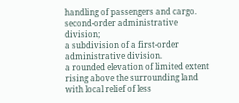handling of passengers and cargo.
second-order administrative division;
a subdivision of a first-order administrative division.
a rounded elevation of limited extent rising above the surrounding land with local relief of less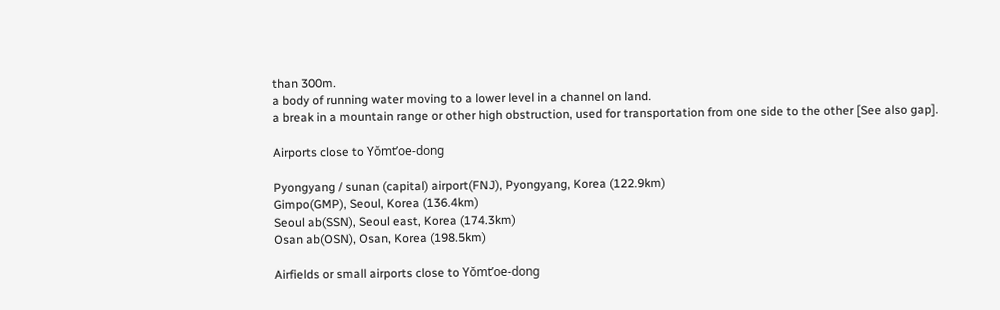than 300m.
a body of running water moving to a lower level in a channel on land.
a break in a mountain range or other high obstruction, used for transportation from one side to the other [See also gap].

Airports close to Yŏmt’oe-dong

Pyongyang / sunan (capital) airport(FNJ), Pyongyang, Korea (122.9km)
Gimpo(GMP), Seoul, Korea (136.4km)
Seoul ab(SSN), Seoul east, Korea (174.3km)
Osan ab(OSN), Osan, Korea (198.5km)

Airfields or small airports close to Yŏmt’oe-dong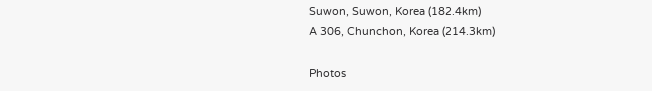Suwon, Suwon, Korea (182.4km)
A 306, Chunchon, Korea (214.3km)

Photos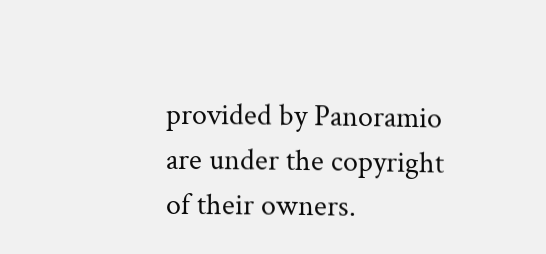provided by Panoramio are under the copyright of their owners.